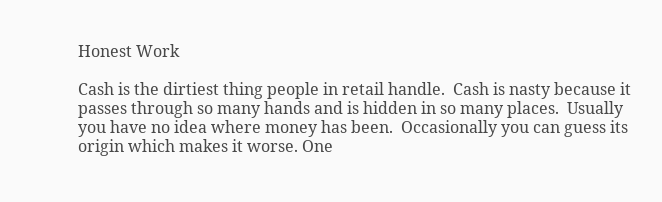Honest Work

Cash is the dirtiest thing people in retail handle.  Cash is nasty because it passes through so many hands and is hidden in so many places.  Usually you have no idea where money has been.  Occasionally you can guess its origin which makes it worse. One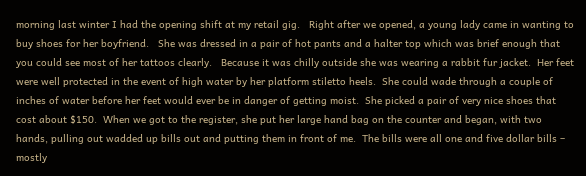morning last winter I had the opening shift at my retail gig.   Right after we opened, a young lady came in wanting to buy shoes for her boyfriend.   She was dressed in a pair of hot pants and a halter top which was brief enough that you could see most of her tattoos clearly.   Because it was chilly outside she was wearing a rabbit fur jacket.  Her feet were well protected in the event of high water by her platform stiletto heels.  She could wade through a couple of inches of water before her feet would ever be in danger of getting moist.  She picked a pair of very nice shoes that cost about $150.  When we got to the register, she put her large hand bag on the counter and began, with two hands, pulling out wadded up bills out and putting them in front of me.  The bills were all one and five dollar bills – mostly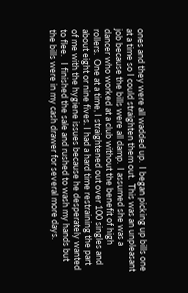ones and they were all wadded up.  I began picking up bills one at a time so I could straighten them out.  This was an unpleasant job because the bills were all damp.  I assumed she was a dancer who worked at a club without the benefit of high rollers.  One at a time, I straightened out over 100 singles and about eight or nine fives. I had a hard time restraining the part of me with the hygiene issues because he desperately wanted to flee.   I finished the sale and rushed to wash my hands but the bills were in my cash drawer for several more days.